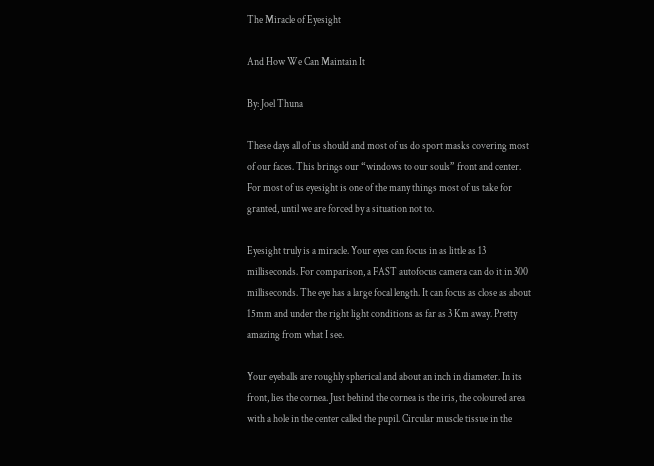The Miracle of Eyesight

And How We Can Maintain It

By: Joel Thuna

These days all of us should and most of us do sport masks covering most of our faces. This brings our “windows to our souls” front and center. For most of us eyesight is one of the many things most of us take for granted, until we are forced by a situation not to.

Eyesight truly is a miracle. Your eyes can focus in as little as 13 milliseconds. For comparison, a FAST autofocus camera can do it in 300 milliseconds. The eye has a large focal length. It can focus as close as about 15mm and under the right light conditions as far as 3 Km away. Pretty amazing from what I see.

Your eyeballs are roughly spherical and about an inch in diameter. In its front, lies the cornea. Just behind the cornea is the iris, the coloured area with a hole in the center called the pupil. Circular muscle tissue in the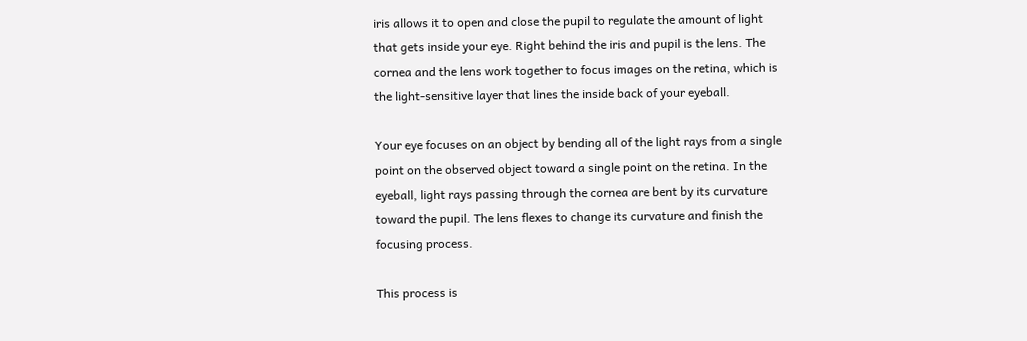iris allows it to open and close the pupil to regulate the amount of light that gets inside your eye. Right behind the iris and pupil is the lens. The cornea and the lens work together to focus images on the retina, which is the light-sensitive layer that lines the inside back of your eyeball.

Your eye focuses on an object by bending all of the light rays from a single point on the observed object toward a single point on the retina. In the eyeball, light rays passing through the cornea are bent by its curvature toward the pupil. The lens flexes to change its curvature and finish the focusing process.

This process is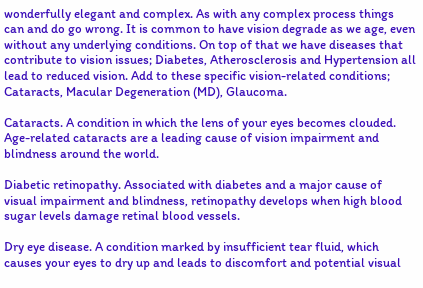wonderfully elegant and complex. As with any complex process things can and do go wrong. It is common to have vision degrade as we age, even without any underlying conditions. On top of that we have diseases that contribute to vision issues; Diabetes, Atherosclerosis and Hypertension all lead to reduced vision. Add to these specific vision-related conditions; Cataracts, Macular Degeneration (MD), Glaucoma.

Cataracts. A condition in which the lens of your eyes becomes clouded. Age-related cataracts are a leading cause of vision impairment and blindness around the world.

Diabetic retinopathy. Associated with diabetes and a major cause of visual impairment and blindness, retinopathy develops when high blood sugar levels damage retinal blood vessels.

Dry eye disease. A condition marked by insufficient tear fluid, which causes your eyes to dry up and leads to discomfort and potential visual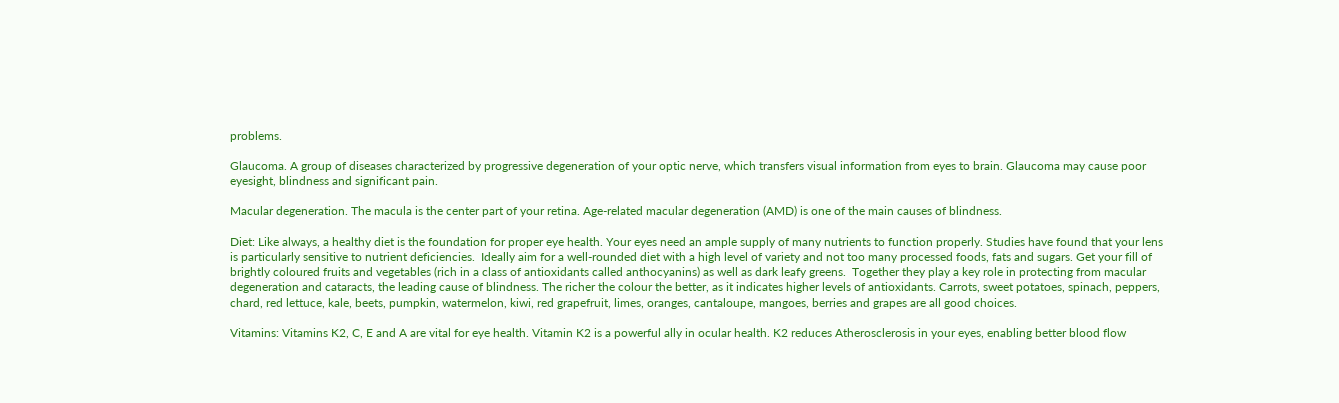problems.

Glaucoma. A group of diseases characterized by progressive degeneration of your optic nerve, which transfers visual information from eyes to brain. Glaucoma may cause poor eyesight, blindness and significant pain.

Macular degeneration. The macula is the center part of your retina. Age-related macular degeneration (AMD) is one of the main causes of blindness.

Diet: Like always, a healthy diet is the foundation for proper eye health. Your eyes need an ample supply of many nutrients to function properly. Studies have found that your lens is particularly sensitive to nutrient deficiencies.  Ideally aim for a well-rounded diet with a high level of variety and not too many processed foods, fats and sugars. Get your fill of brightly coloured fruits and vegetables (rich in a class of antioxidants called anthocyanins) as well as dark leafy greens.  Together they play a key role in protecting from macular degeneration and cataracts, the leading cause of blindness. The richer the colour the better, as it indicates higher levels of antioxidants. Carrots, sweet potatoes, spinach, peppers, chard, red lettuce, kale, beets, pumpkin, watermelon, kiwi, red grapefruit, limes, oranges, cantaloupe, mangoes, berries and grapes are all good choices.

Vitamins: Vitamins K2, C, E and A are vital for eye health. Vitamin K2 is a powerful ally in ocular health. K2 reduces Atherosclerosis in your eyes, enabling better blood flow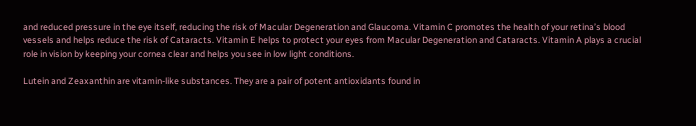and reduced pressure in the eye itself, reducing the risk of Macular Degeneration and Glaucoma. Vitamin C promotes the health of your retina’s blood vessels and helps reduce the risk of Cataracts. Vitamin E helps to protect your eyes from Macular Degeneration and Cataracts. Vitamin A plays a crucial role in vision by keeping your cornea clear and helps you see in low light conditions.

Lutein and Zeaxanthin are vitamin-like substances. They are a pair of potent antioxidants found in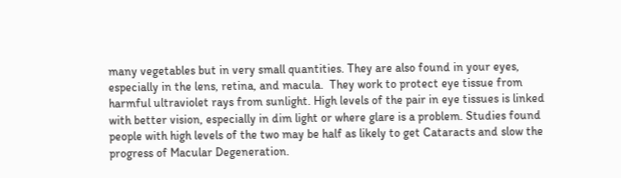many vegetables but in very small quantities. They are also found in your eyes, especially in the lens, retina, and macula.  They work to protect eye tissue from harmful ultraviolet rays from sunlight. High levels of the pair in eye tissues is linked with better vision, especially in dim light or where glare is a problem. Studies found people with high levels of the two may be half as likely to get Cataracts and slow the progress of Macular Degeneration.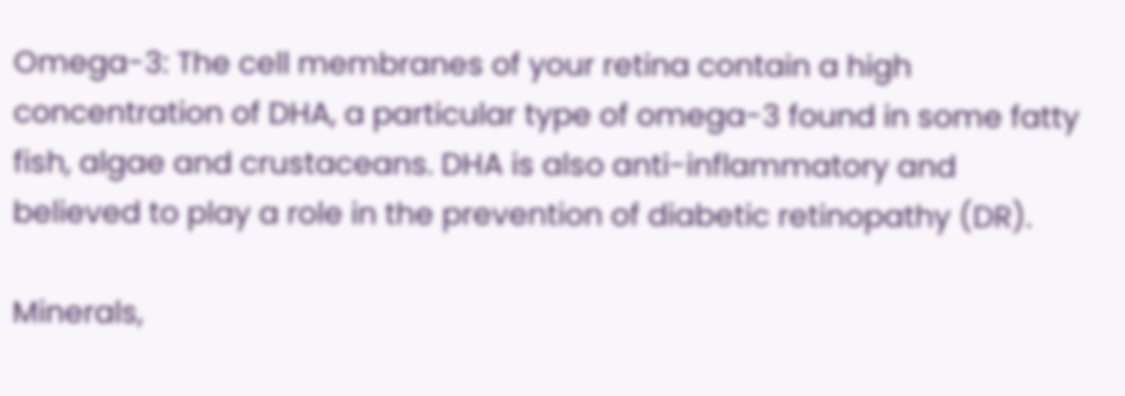Omega-3: The cell membranes of your retina contain a high concentration of DHA, a particular type of omega-3 found in some fatty fish, algae and crustaceans. DHA is also anti-inflammatory and believed to play a role in the prevention of diabetic retinopathy (DR).

Minerals,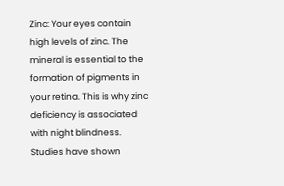Zinc: Your eyes contain high levels of zinc. The mineral is essential to the formation of pigments in your retina. This is why zinc deficiency is associated with night blindness. Studies have shown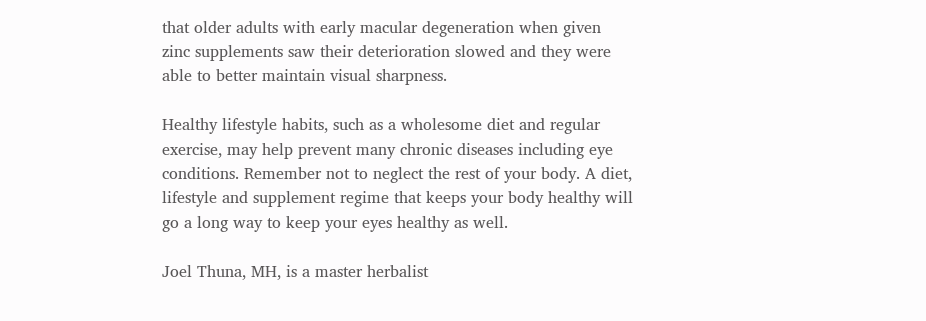that older adults with early macular degeneration when given zinc supplements saw their deterioration slowed and they were able to better maintain visual sharpness.

Healthy lifestyle habits, such as a wholesome diet and regular exercise, may help prevent many chronic diseases including eye conditions. Remember not to neglect the rest of your body. A diet, lifestyle and supplement regime that keeps your body healthy will go a long way to keep your eyes healthy as well.

Joel Thuna, MH, is a master herbalist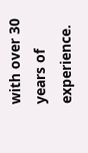with over 30 years of experience.